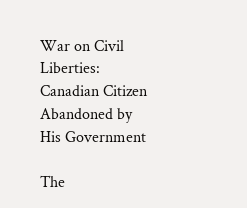War on Civil Liberties: Canadian Citizen Abandoned by His Government

The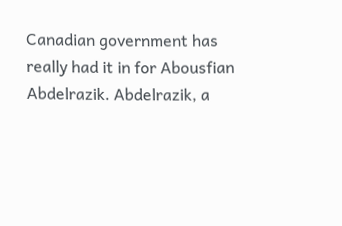Canadian government has really had it in for Abousfian Abdelrazik. Abdelrazik, a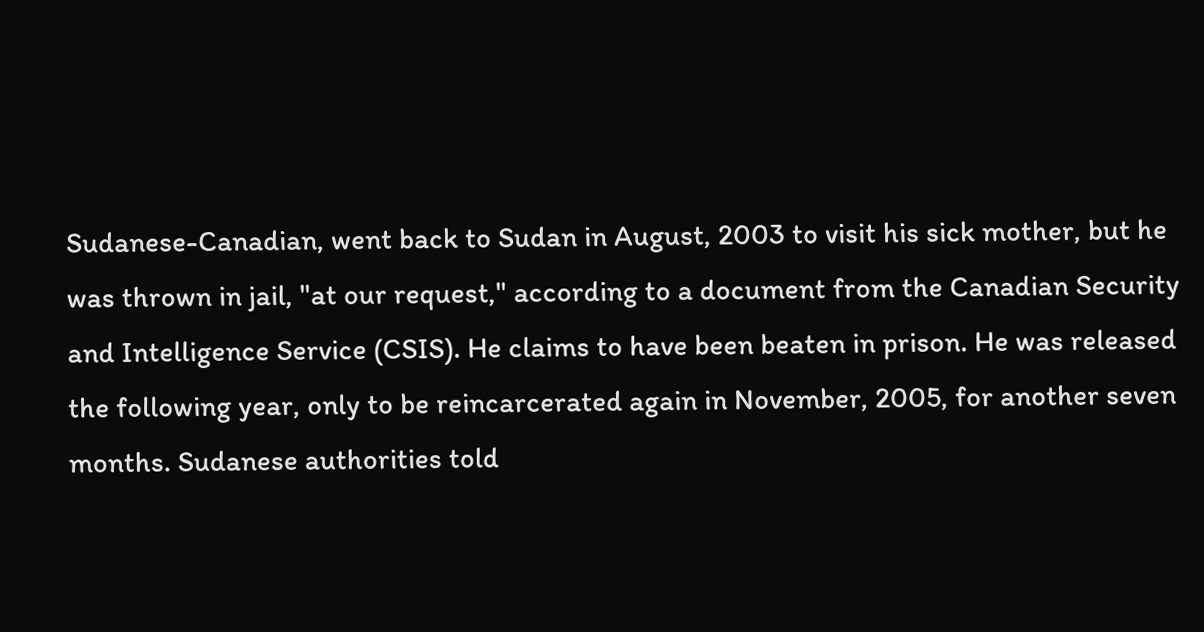Sudanese-Canadian, went back to Sudan in August, 2003 to visit his sick mother, but he was thrown in jail, "at our request," according to a document from the Canadian Security and Intelligence Service (CSIS). He claims to have been beaten in prison. He was released the following year, only to be reincarcerated again in November, 2005, for another seven months. Sudanese authorities told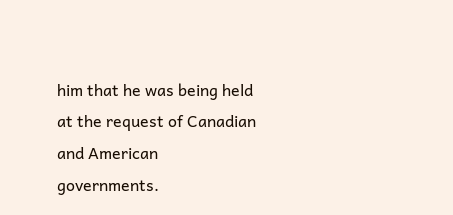him that he was being held at the request of Canadian and American governments.